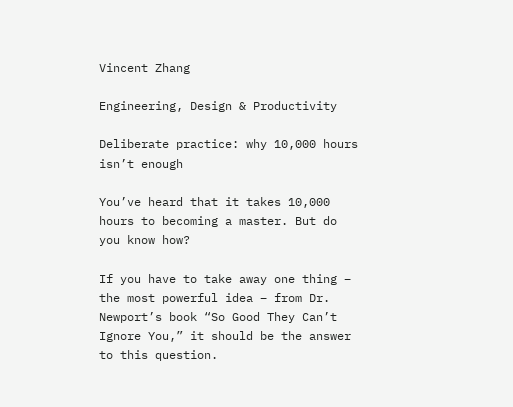Vincent Zhang

Engineering, Design & Productivity

Deliberate practice: why 10,000 hours isn’t enough

You’ve heard that it takes 10,000 hours to becoming a master. But do you know how?

If you have to take away one thing – the most powerful idea – from Dr. Newport’s book “So Good They Can’t Ignore You,” it should be the answer to this question.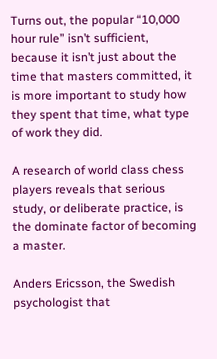Turns out, the popular “10,000 hour rule” isn’t sufficient, because it isn’t just about the time that masters committed, it is more important to study how they spent that time, what type of work they did.

A research of world class chess players reveals that serious study, or deliberate practice, is the dominate factor of becoming a master.

Anders Ericsson, the Swedish psychologist that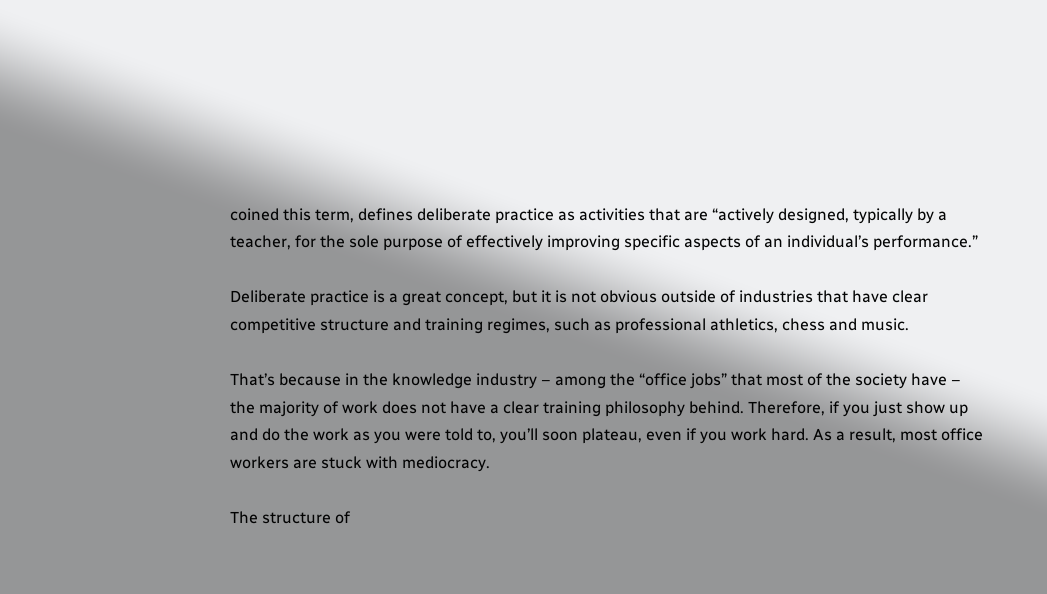coined this term, defines deliberate practice as activities that are “actively designed, typically by a teacher, for the sole purpose of effectively improving specific aspects of an individual’s performance.”

Deliberate practice is a great concept, but it is not obvious outside of industries that have clear competitive structure and training regimes, such as professional athletics, chess and music.

That’s because in the knowledge industry – among the “office jobs” that most of the society have – the majority of work does not have a clear training philosophy behind. Therefore, if you just show up and do the work as you were told to, you’ll soon plateau, even if you work hard. As a result, most office workers are stuck with mediocracy.

The structure of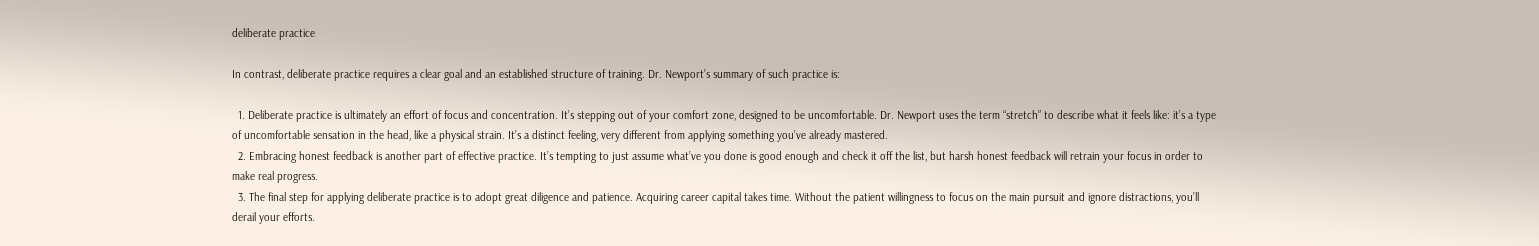deliberate practice

In contrast, deliberate practice requires a clear goal and an established structure of training. Dr. Newport’s summary of such practice is:

  1. Deliberate practice is ultimately an effort of focus and concentration. It’s stepping out of your comfort zone, designed to be uncomfortable. Dr. Newport uses the term “stretch” to describe what it feels like: it’s a type of uncomfortable sensation in the head, like a physical strain. It’s a distinct feeling, very different from applying something you’ve already mastered.
  2. Embracing honest feedback is another part of effective practice. It’s tempting to just assume what’ve you done is good enough and check it off the list, but harsh honest feedback will retrain your focus in order to make real progress.
  3. The final step for applying deliberate practice is to adopt great diligence and patience. Acquiring career capital takes time. Without the patient willingness to focus on the main pursuit and ignore distractions, you’ll derail your efforts.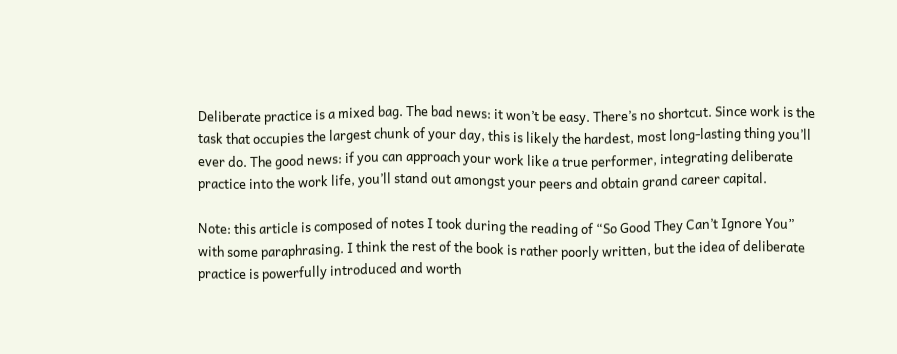Deliberate practice is a mixed bag. The bad news: it won’t be easy. There’s no shortcut. Since work is the task that occupies the largest chunk of your day, this is likely the hardest, most long-lasting thing you’ll ever do. The good news: if you can approach your work like a true performer, integrating deliberate practice into the work life, you’ll stand out amongst your peers and obtain grand career capital.

Note: this article is composed of notes I took during the reading of “So Good They Can’t Ignore You” with some paraphrasing. I think the rest of the book is rather poorly written, but the idea of deliberate practice is powerfully introduced and worth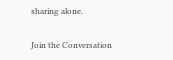sharing alone.

Join the Conversation